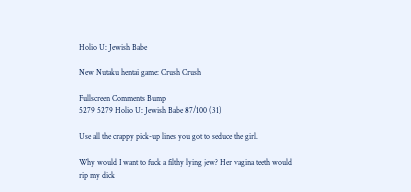Holio U: Jewish Babe

New Nutaku hentai game: Crush Crush

Fullscreen Comments Bump
5279 5279 Holio U: Jewish Babe 87/100 (31)

Use all the crappy pick-up lines you got to seduce the girl.

Why would I want to fuck a filthy lying jew? Her vagina teeth would rip my dick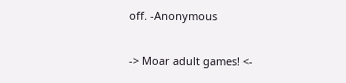off. -Anonymous

-> Moar adult games! <-